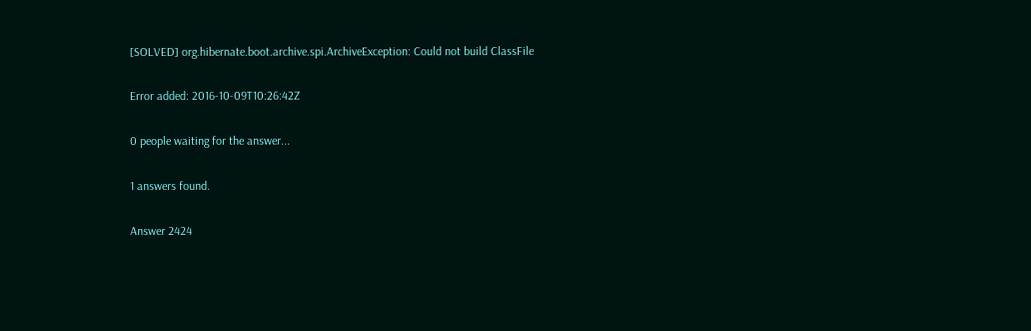[SOLVED] org.hibernate.boot.archive.spi.ArchiveException: Could not build ClassFile

Error added: 2016-10-09T10:26:42Z

0 people waiting for the answer...

1 answers found.

Answer 2424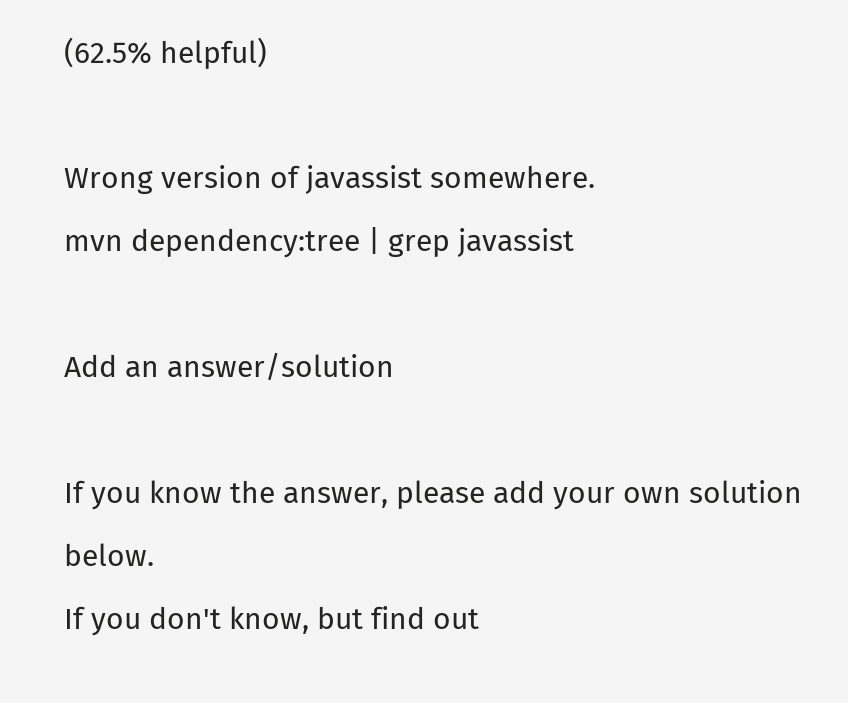(62.5% helpful)

Wrong version of javassist somewhere.
mvn dependency:tree | grep javassist

Add an answer/solution

If you know the answer, please add your own solution below.
If you don't know, but find out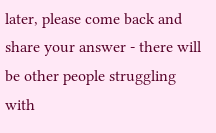later, please come back and share your answer - there will be other people struggling with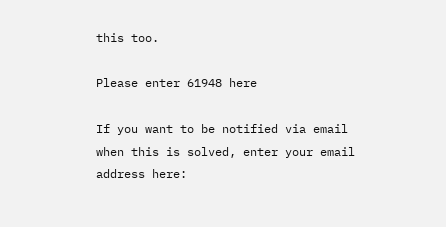this too.

Please enter 61948 here

If you want to be notified via email when this is solved, enter your email address here: